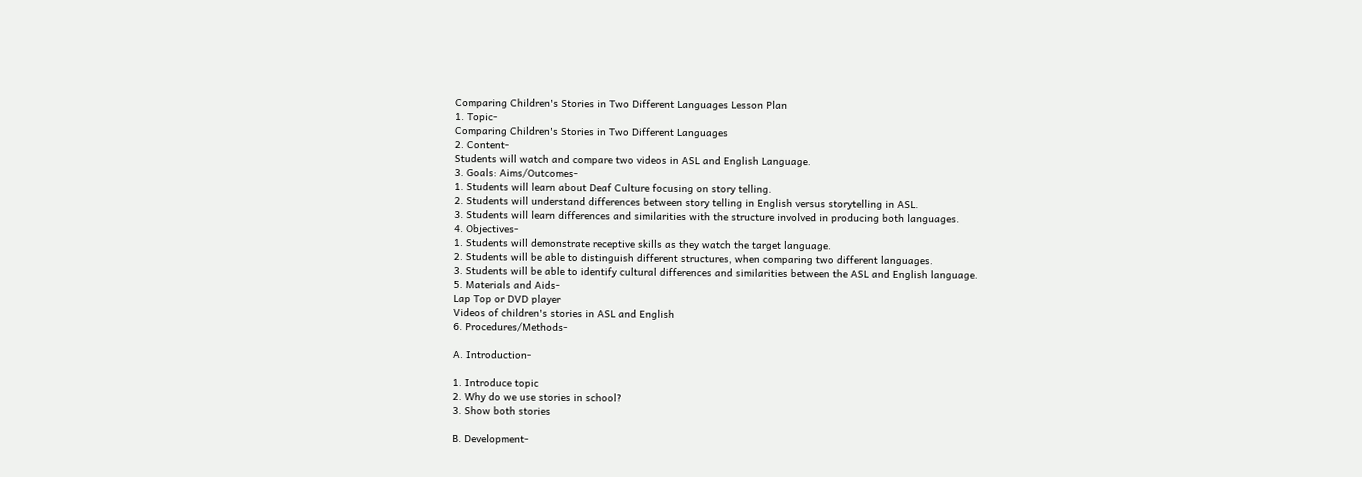Comparing Children's Stories in Two Different Languages Lesson Plan
1. Topic-
Comparing Children's Stories in Two Different Languages
2. Content-
Students will watch and compare two videos in ASL and English Language.
3. Goals: Aims/Outcomes-
1. Students will learn about Deaf Culture focusing on story telling.
2. Students will understand differences between story telling in English versus storytelling in ASL.
3. Students will learn differences and similarities with the structure involved in producing both languages.
4. Objectives-
1. Students will demonstrate receptive skills as they watch the target language.
2. Students will be able to distinguish different structures, when comparing two different languages.
3. Students will be able to identify cultural differences and similarities between the ASL and English language.
5. Materials and Aids-
Lap Top or DVD player
Videos of children's stories in ASL and English
6. Procedures/Methods-

A. Introduction-

1. Introduce topic
2. Why do we use stories in school?
3. Show both stories

B. Development-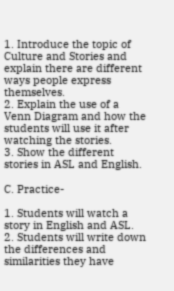1. Introduce the topic of Culture and Stories and explain there are different ways people express themselves.
2. Explain the use of a Venn Diagram and how the students will use it after watching the stories.
3. Show the different stories in ASL and English.

C. Practice-

1. Students will watch a story in English and ASL.
2. Students will write down the differences and similarities they have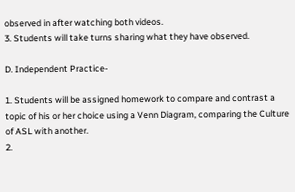observed in after watching both videos.
3. Students will take turns sharing what they have observed.

D. Independent Practice-

1. Students will be assigned homework to compare and contrast a topic of his or her choice using a Venn Diagram, comparing the Culture of ASL with another.
2.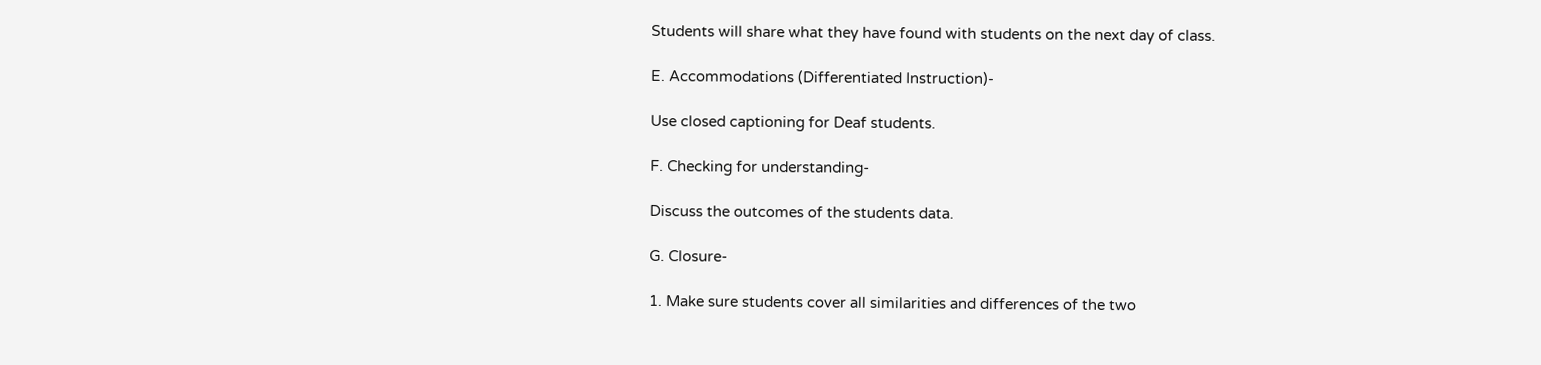Students will share what they have found with students on the next day of class.

E. Accommodations (Differentiated Instruction)-

Use closed captioning for Deaf students.

F. Checking for understanding-

Discuss the outcomes of the students data.

G. Closure-

1. Make sure students cover all similarities and differences of the two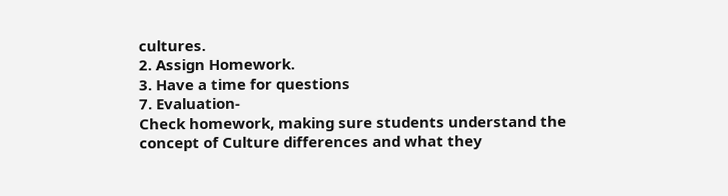cultures.
2. Assign Homework.
3. Have a time for questions
7. Evaluation-
Check homework, making sure students understand the concept of Culture differences and what they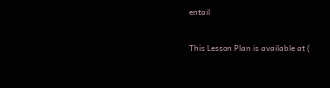entail

This Lesson Plan is available at (